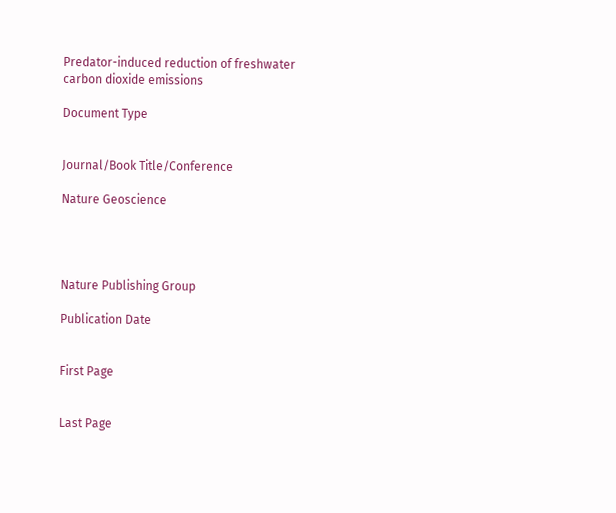Predator-induced reduction of freshwater carbon dioxide emissions

Document Type


Journal/Book Title/Conference

Nature Geoscience




Nature Publishing Group

Publication Date


First Page


Last Page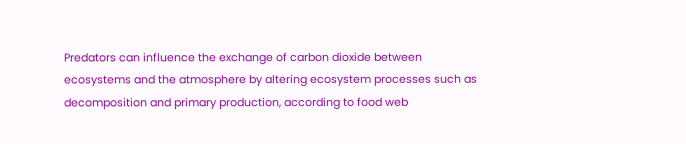Predators can influence the exchange of carbon dioxide between ecosystems and the atmosphere by altering ecosystem processes such as decomposition and primary production, according to food web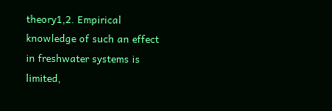theory1,2. Empirical knowledge of such an effect in freshwater systems is limited,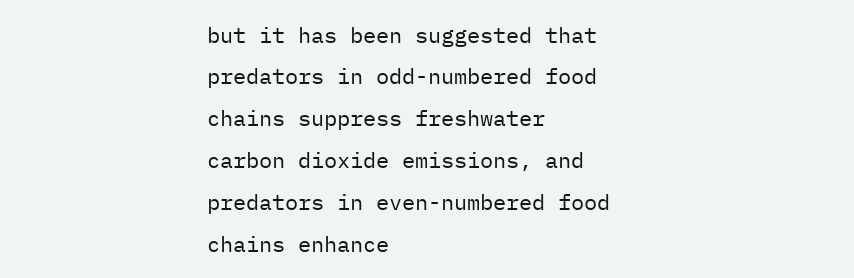but it has been suggested that predators in odd-numbered food chains suppress freshwater carbon dioxide emissions, and predators in even-numbered food chains enhance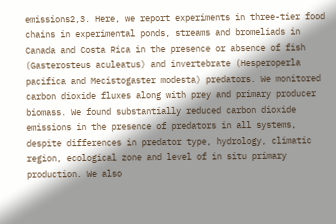emissions2,3. Here, we report experiments in three-tier food chains in experimental ponds, streams and bromeliads in Canada and Costa Rica in the presence or absence of fish (Gasterosteus aculeatus) and invertebrate (Hesperoperla pacifica and Mecistogaster modesta) predators. We monitored carbon dioxide fluxes along with prey and primary producer biomass. We found substantially reduced carbon dioxide emissions in the presence of predators in all systems, despite differences in predator type, hydrology, climatic region, ecological zone and level of in situ primary production. We also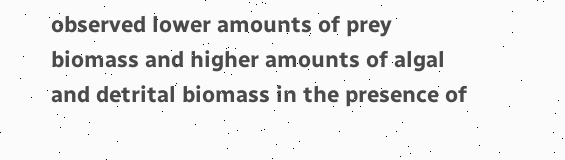observed lower amounts of prey biomass and higher amounts of algal and detrital biomass in the presence of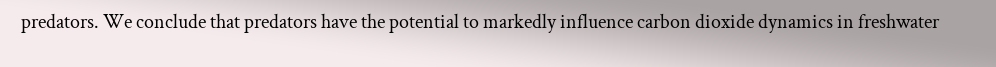predators. We conclude that predators have the potential to markedly influence carbon dioxide dynamics in freshwater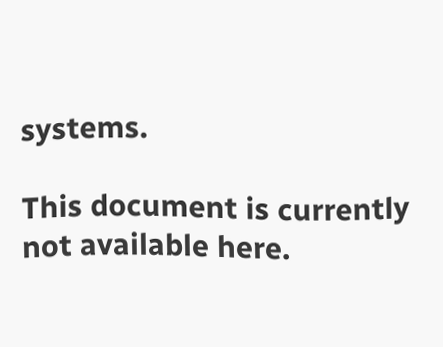systems.

This document is currently not available here.